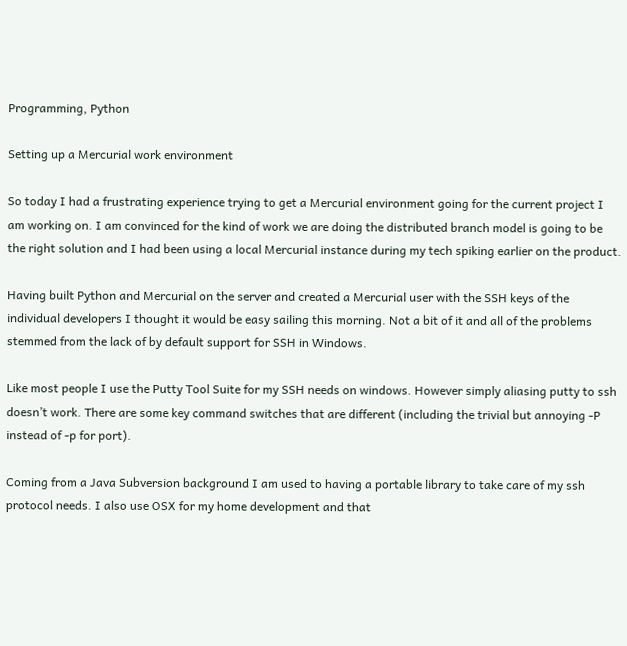Programming, Python

Setting up a Mercurial work environment

So today I had a frustrating experience trying to get a Mercurial environment going for the current project I am working on. I am convinced for the kind of work we are doing the distributed branch model is going to be the right solution and I had been using a local Mercurial instance during my tech spiking earlier on the product.

Having built Python and Mercurial on the server and created a Mercurial user with the SSH keys of the individual developers I thought it would be easy sailing this morning. Not a bit of it and all of the problems stemmed from the lack of by default support for SSH in Windows.

Like most people I use the Putty Tool Suite for my SSH needs on windows. However simply aliasing putty to ssh doesn’t work. There are some key command switches that are different (including the trivial but annoying -P instead of -p for port).

Coming from a Java Subversion background I am used to having a portable library to take care of my ssh protocol needs. I also use OSX for my home development and that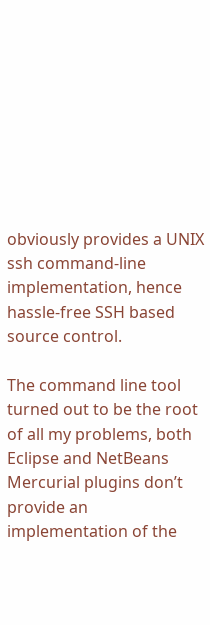obviously provides a UNIX ssh command-line implementation, hence hassle-free SSH based source control.

The command line tool turned out to be the root of all my problems, both Eclipse and NetBeans Mercurial plugins don’t provide an implementation of the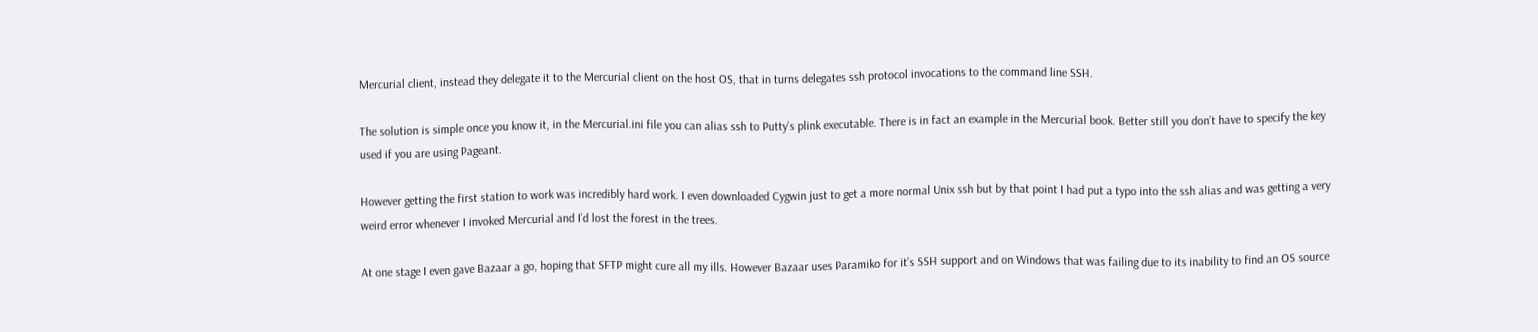Mercurial client, instead they delegate it to the Mercurial client on the host OS, that in turns delegates ssh protocol invocations to the command line SSH.

The solution is simple once you know it, in the Mercurial.ini file you can alias ssh to Putty’s plink executable. There is in fact an example in the Mercurial book. Better still you don’t have to specify the key used if you are using Pageant.

However getting the first station to work was incredibly hard work. I even downloaded Cygwin just to get a more normal Unix ssh but by that point I had put a typo into the ssh alias and was getting a very weird error whenever I invoked Mercurial and I’d lost the forest in the trees.

At one stage I even gave Bazaar a go, hoping that SFTP might cure all my ills. However Bazaar uses Paramiko for it’s SSH support and on Windows that was failing due to its inability to find an OS source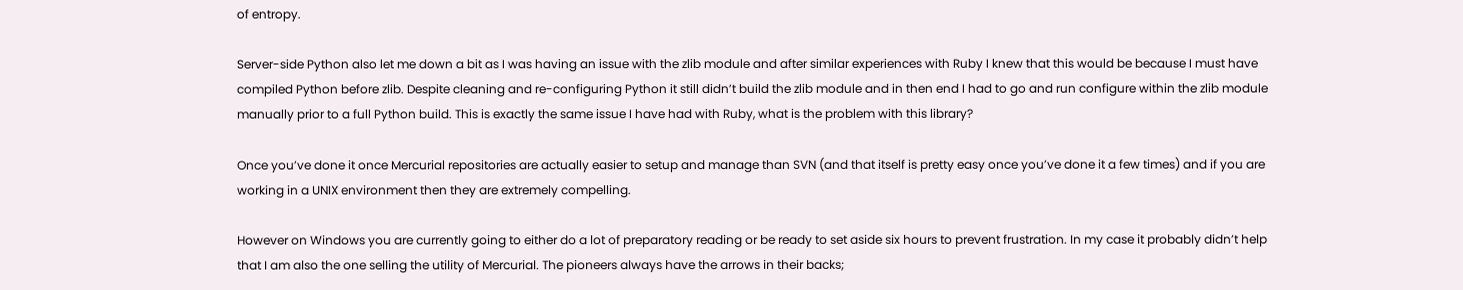of entropy.

Server-side Python also let me down a bit as I was having an issue with the zlib module and after similar experiences with Ruby I knew that this would be because I must have compiled Python before zlib. Despite cleaning and re-configuring Python it still didn’t build the zlib module and in then end I had to go and run configure within the zlib module manually prior to a full Python build. This is exactly the same issue I have had with Ruby, what is the problem with this library?

Once you’ve done it once Mercurial repositories are actually easier to setup and manage than SVN (and that itself is pretty easy once you’ve done it a few times) and if you are working in a UNIX environment then they are extremely compelling.

However on Windows you are currently going to either do a lot of preparatory reading or be ready to set aside six hours to prevent frustration. In my case it probably didn’t help that I am also the one selling the utility of Mercurial. The pioneers always have the arrows in their backs;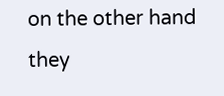on the other hand they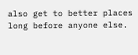also get to better places long before anyone else.